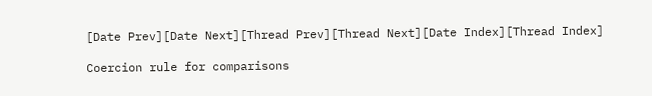[Date Prev][Date Next][Thread Prev][Thread Next][Date Index][Thread Index]

Coercion rule for comparisons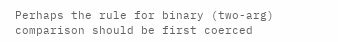Perhaps the rule for binary (two-arg) comparison should be first coerced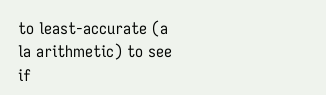to least-accurate (a la arithmetic) to see if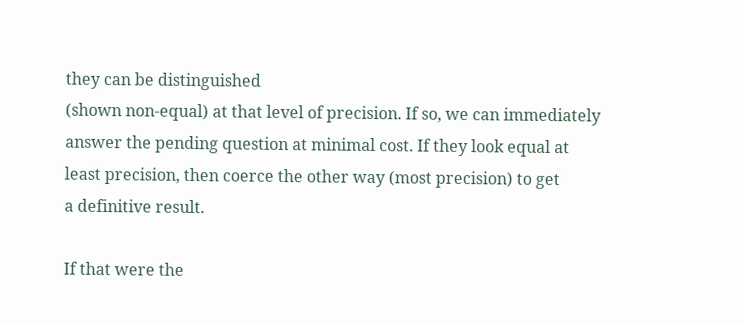they can be distinguished
(shown non-equal) at that level of precision. If so, we can immediately
answer the pending question at minimal cost. If they look equal at
least precision, then coerce the other way (most precision) to get
a definitive result.

If that were the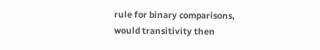rule for binary comparisons, would transitivity then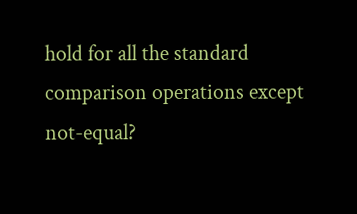hold for all the standard comparison operations except not-equal?